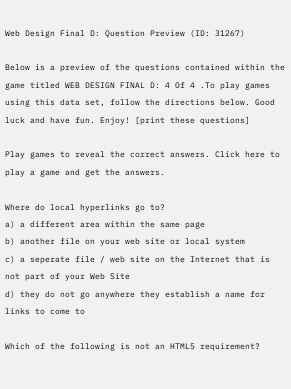Web Design Final D: Question Preview (ID: 31267)

Below is a preview of the questions contained within the game titled WEB DESIGN FINAL D: 4 Of 4 .To play games using this data set, follow the directions below. Good luck and have fun. Enjoy! [print these questions]

Play games to reveal the correct answers. Click here to play a game and get the answers.

Where do local hyperlinks go to?
a) a different area within the same page
b) another file on your web site or local system
c) a seperate file / web site on the Internet that is not part of your Web Site
d) they do not go anywhere they establish a name for links to come to

Which of the following is not an HTML5 requirement?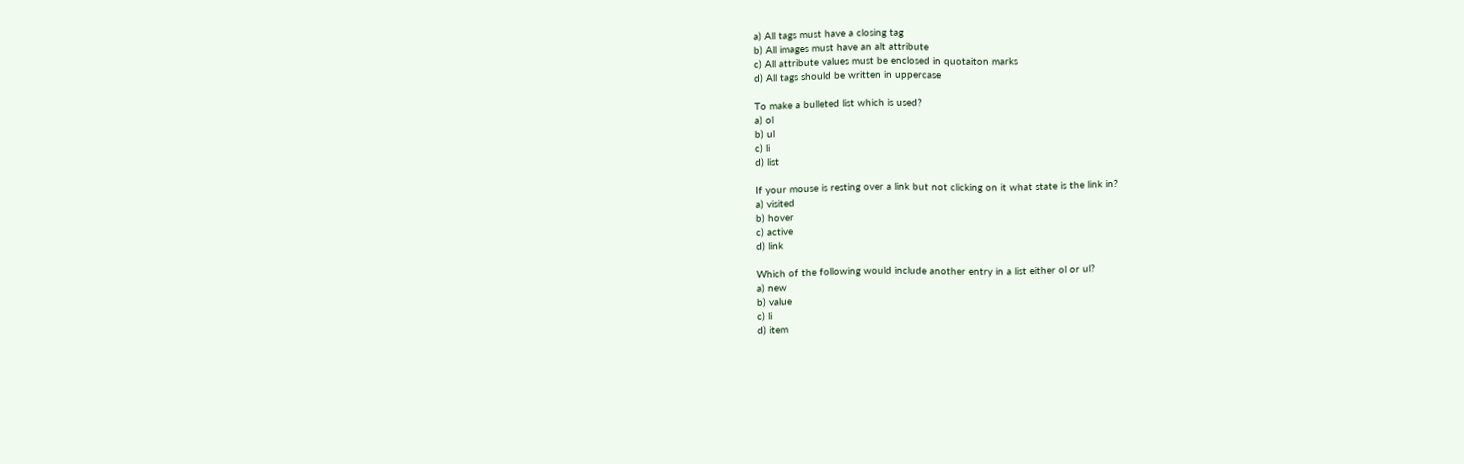a) All tags must have a closing tag
b) All images must have an alt attribute
c) All attribute values must be enclosed in quotaiton marks
d) All tags should be written in uppercase

To make a bulleted list which is used?
a) ol
b) ul
c) li
d) list

If your mouse is resting over a link but not clicking on it what state is the link in?
a) visited
b) hover
c) active
d) link

Which of the following would include another entry in a list either ol or ul?
a) new
b) value
c) li
d) item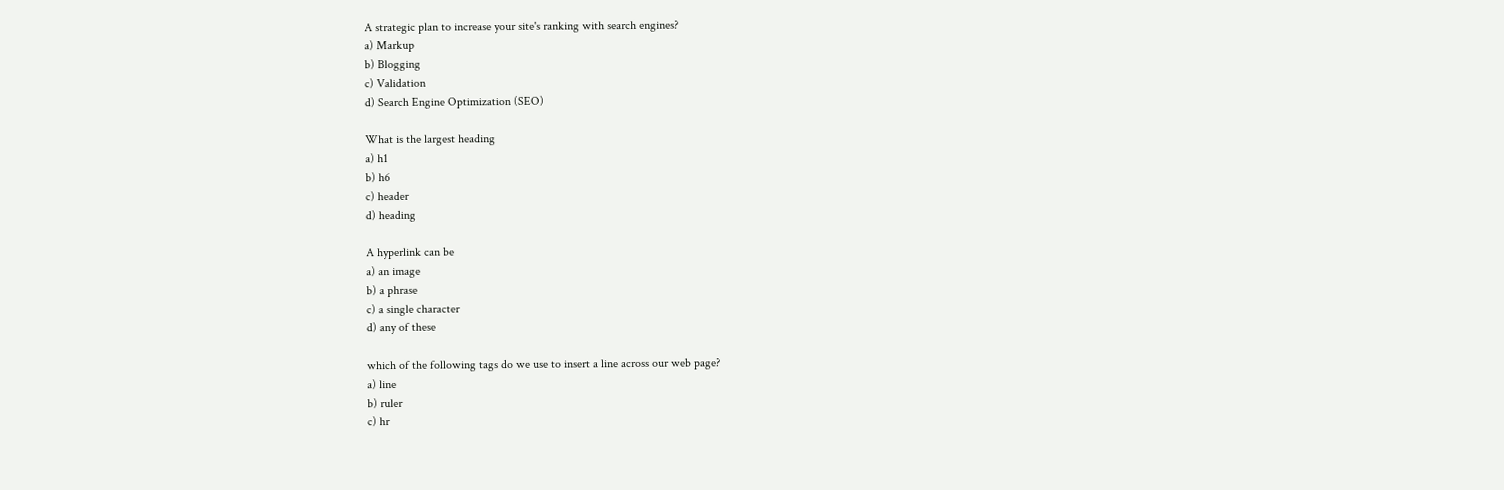A strategic plan to increase your site's ranking with search engines?
a) Markup
b) Blogging
c) Validation
d) Search Engine Optimization (SEO)

What is the largest heading
a) h1
b) h6
c) header
d) heading

A hyperlink can be
a) an image
b) a phrase
c) a single character
d) any of these

which of the following tags do we use to insert a line across our web page?
a) line
b) ruler
c) hr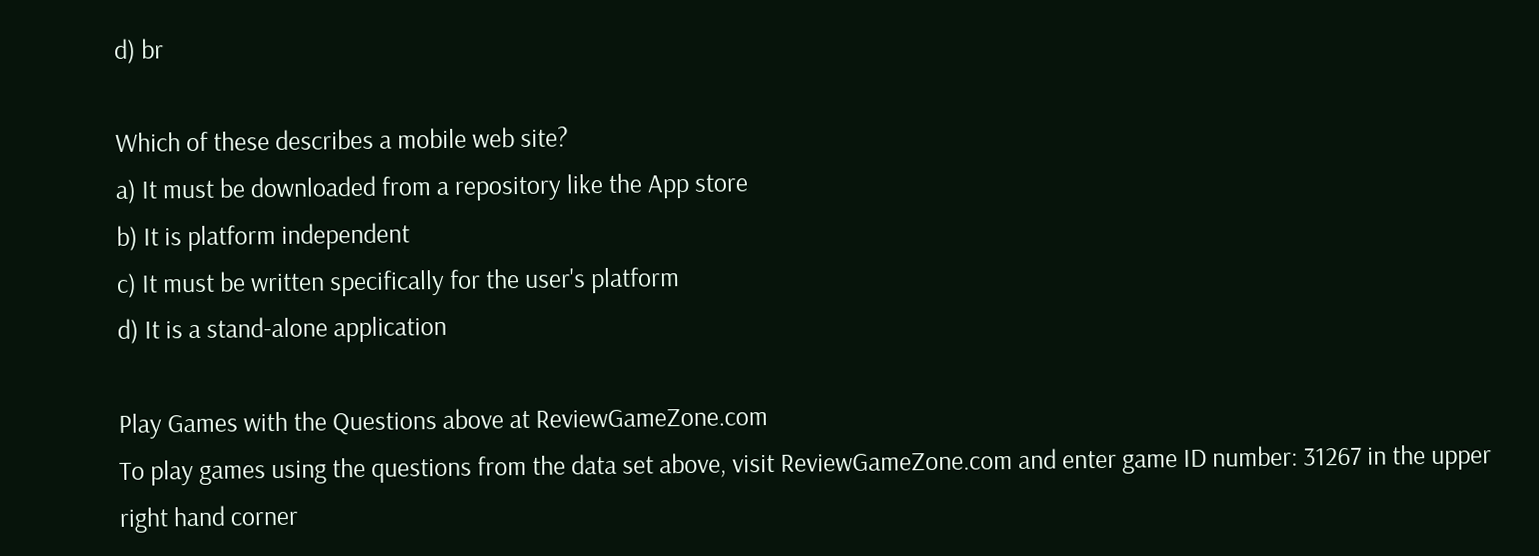d) br

Which of these describes a mobile web site?
a) It must be downloaded from a repository like the App store
b) It is platform independent
c) It must be written specifically for the user's platform
d) It is a stand-alone application

Play Games with the Questions above at ReviewGameZone.com
To play games using the questions from the data set above, visit ReviewGameZone.com and enter game ID number: 31267 in the upper right hand corner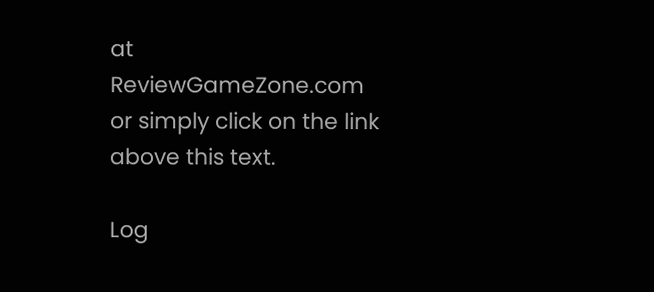at ReviewGameZone.com or simply click on the link above this text.

Log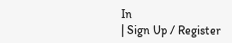In
| Sign Up / Register